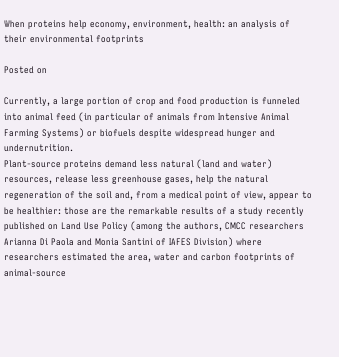When proteins help economy, environment, health: an analysis of their environmental footprints

Posted on

Currently, a large portion of crop and food production is funneled into animal feed (in particular of animals from Intensive Animal Farming Systems) or biofuels despite widespread hunger and undernutrition.
Plant-source proteins demand less natural (land and water) resources, release less greenhouse gases, help the natural regeneration of the soil and, from a medical point of view, appear to be healthier: those are the remarkable results of a study recently published on Land Use Policy (among the authors, CMCC researchers Arianna Di Paola and Monia Santini of IAFES Division) where researchers estimated the area, water and carbon footprints of animal-source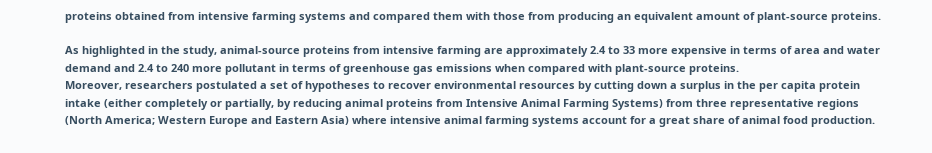proteins obtained from intensive farming systems and compared them with those from producing an equivalent amount of plant-source proteins.

As highlighted in the study, animal-source proteins from intensive farming are approximately 2.4 to 33 more expensive in terms of area and water demand and 2.4 to 240 more pollutant in terms of greenhouse gas emissions when compared with plant-source proteins.
Moreover, researchers postulated a set of hypotheses to recover environmental resources by cutting down a surplus in the per capita protein intake (either completely or partially, by reducing animal proteins from Intensive Animal Farming Systems) from three representative regions (North America; Western Europe and Eastern Asia) where intensive animal farming systems account for a great share of animal food production.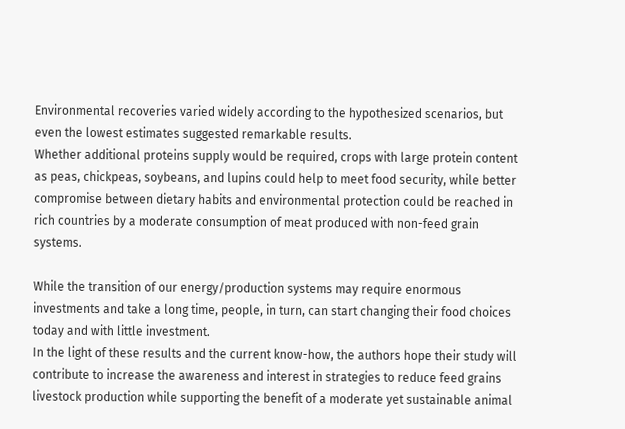Environmental recoveries varied widely according to the hypothesized scenarios, but even the lowest estimates suggested remarkable results.
Whether additional proteins supply would be required, crops with large protein content as peas, chickpeas, soybeans, and lupins could help to meet food security, while better compromise between dietary habits and environmental protection could be reached in rich countries by a moderate consumption of meat produced with non-feed grain systems.

While the transition of our energy/production systems may require enormous investments and take a long time, people, in turn, can start changing their food choices today and with little investment.
In the light of these results and the current know-how, the authors hope their study will contribute to increase the awareness and interest in strategies to reduce feed grains livestock production while supporting the benefit of a moderate yet sustainable animal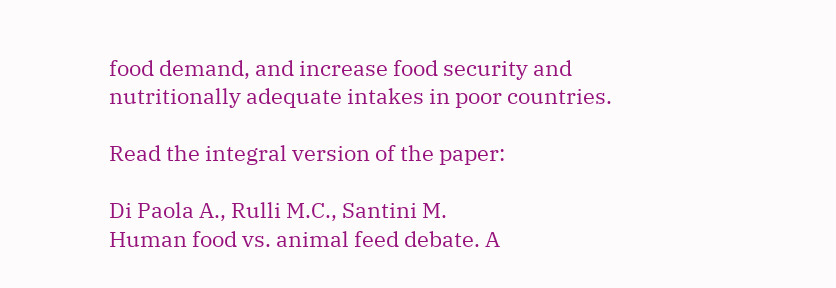food demand, and increase food security and nutritionally adequate intakes in poor countries.

Read the integral version of the paper:

Di Paola A., Rulli M.C., Santini M.
Human food vs. animal feed debate. A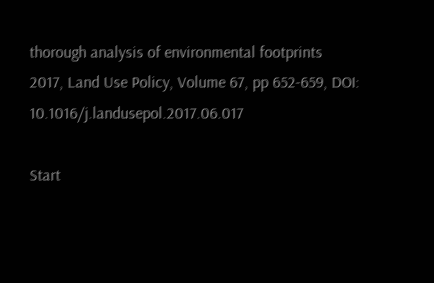thorough analysis of environmental footprints
2017, Land Use Policy, Volume 67, pp 652-659, DOI: 10.1016/j.landusepol.2017.06.017

Start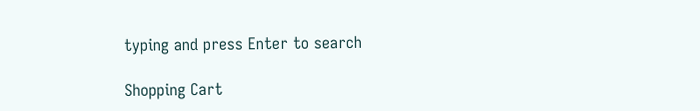typing and press Enter to search

Shopping Cart